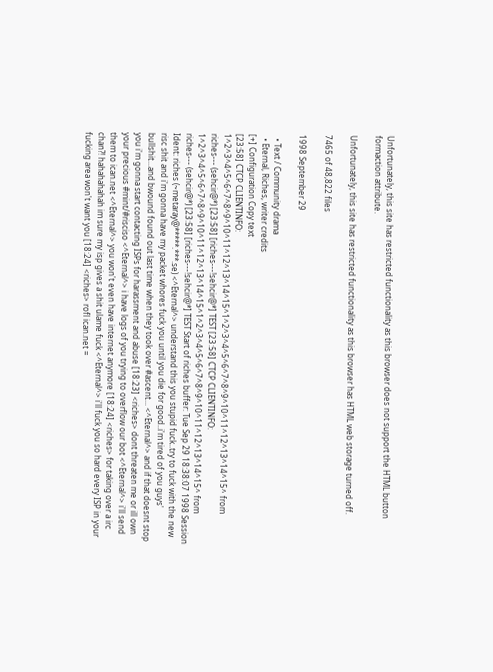Unfortunately, this site has restricted functionality as this browser does not support the HTML button formaction attribute.

Unfortunately, this site has restricted functionality as this browser has HTML web storage turned off.

7465 of 48,822 files

1998 September 29

  • Text / Community drama
  • Eternal, Riches, writer credits
[+] Configuration Copy text
[23:58] CTCP CLIENTINFO: 1^2^3^4^5^6^7^8^9^10^11^12^13^14^15^1^2^3^4^5^6^7^8^9^10^11^12^13^14^15^ from riches--- (sehcir@*) [23:58] [riches---!sehcir@*] TEST [23:58] CTCP CLIENTINFO: 1^2^3^4^5^6^7^8^9^10^11^12^13^14^15^1^2^3^4^5^6^7^8^9^10^11^12^13^14^15^ from riches--- (sehcir@*) [23:58] [riches---!sehcir@*] TEST Start of riches buffer: Tue Sep 29 18:38:07 1998 Session Ident: riches (~metaray@*****.***.se) <^Eternal^> understand this you stupid fuck..try to fuck with the new risc shit and i'm gonna have my packet whores fuck you until you die for good..i'm tired of you guys' bullshit...and bwound found out last time when they took over #ascent... <^Eternal^> and if that doesnt stop you i'm gonna start contacting ISPs for harassment and abuse [18:23] <riches> dont threaten me or ill own your precious #mint/#risciso <^Eternal^> i have logs of you trying to overflow our bot <^Eternal^> i'll send them to ican.net <^Eternal^> you won't even have internet anymore [18:24] <riches> for taking over a irc chan?! hahahahahah im sure my isp gives a shit ulame fuck <^Eternal^> i'll fuck you so hard every ISP in your fucking area won't want you [18:24] <riches> rofl ican.net =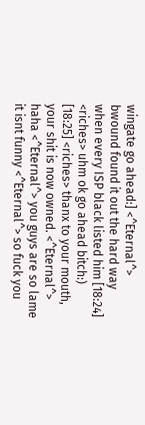wingate go ahead:] <^Eternal^> bwound found it out the hard way when every ISP black listed him [18:24] <riches> uhm ok go ahead bitch:) [18:25] <riches> thanx to your mouth, your shit is now owned. <^Eternal^> haha <^Eternal^> you guys are so lame it isnt funny <^Eternal^> so fuck you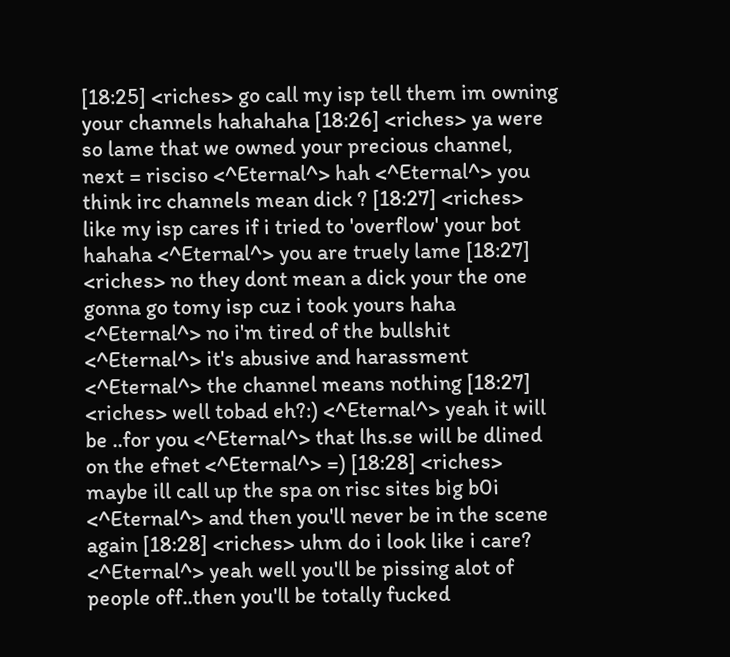[18:25] <riches> go call my isp tell them im owning your channels hahahaha [18:26] <riches> ya were so lame that we owned your precious channel, next = risciso <^Eternal^> hah <^Eternal^> you think irc channels mean dick ? [18:27] <riches> like my isp cares if i tried to 'overflow' your bot hahaha <^Eternal^> you are truely lame [18:27] <riches> no they dont mean a dick your the one gonna go tomy isp cuz i took yours haha <^Eternal^> no i'm tired of the bullshit <^Eternal^> it's abusive and harassment <^Eternal^> the channel means nothing [18:27] <riches> well tobad eh?:) <^Eternal^> yeah it will be ..for you <^Eternal^> that lhs.se will be dlined on the efnet <^Eternal^> =) [18:28] <riches> maybe ill call up the spa on risc sites big b0i <^Eternal^> and then you'll never be in the scene again [18:28] <riches> uhm do i look like i care? <^Eternal^> yeah well you'll be pissing alot of people off..then you'll be totally fucked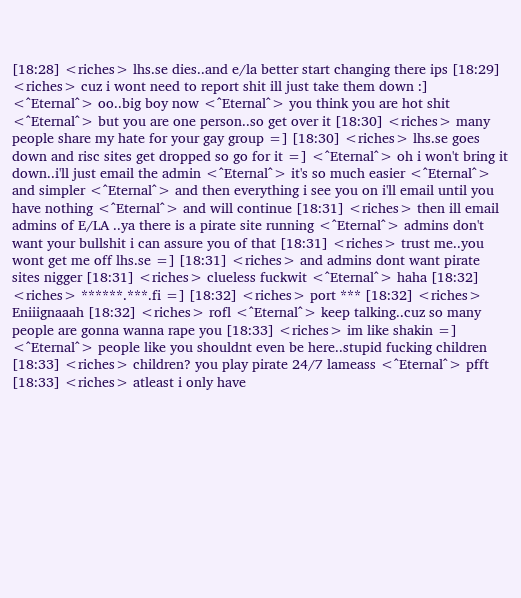[18:28] <riches> lhs.se dies..and e/la better start changing there ips [18:29] <riches> cuz i wont need to report shit ill just take them down :] <^Eternal^> oo..big boy now <^Eternal^> you think you are hot shit <^Eternal^> but you are one person..so get over it [18:30] <riches> many people share my hate for your gay group =] [18:30] <riches> lhs.se goes down and risc sites get dropped so go for it =] <^Eternal^> oh i won't bring it down..i'll just email the admin <^Eternal^> it's so much easier <^Eternal^> and simpler <^Eternal^> and then everything i see you on i'll email until you have nothing <^Eternal^> and will continue [18:31] <riches> then ill email admins of E/LA ..ya there is a pirate site running <^Eternal^> admins don't want your bullshit i can assure you of that [18:31] <riches> trust me..you wont get me off lhs.se =] [18:31] <riches> and admins dont want pirate sites nigger [18:31] <riches> clueless fuckwit <^Eternal^> haha [18:32] <riches> ******.***.fi =] [18:32] <riches> port *** [18:32] <riches> Eniiignaaah [18:32] <riches> rofl <^Eternal^> keep talking..cuz so many people are gonna wanna rape you [18:33] <riches> im like shakin =] <^Eternal^> people like you shouldnt even be here..stupid fucking children [18:33] <riches> children? you play pirate 24/7 lameass <^Eternal^> pfft [18:33] <riches> atleast i only have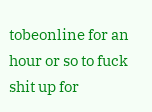tobeonline for an hour or so to fuck shit up for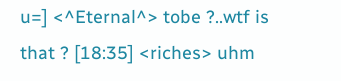u=] <^Eternal^> tobe ?..wtf is that ? [18:35] <riches> uhm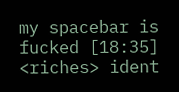my spacebar is fucked [18:35] <riches> ident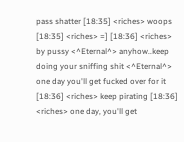pass shatter [18:35] <riches> woops [18:35] <riches> =] [18:36] <riches> by pussy <^Eternal^> anyhow..keep doing your sniffing shit <^Eternal^> one day you'll get fucked over for it [18:36] <riches> keep pirating [18:36] <riches> one day, you'll get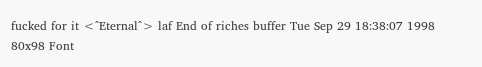fucked for it <^Eternal^> laf End of riches buffer Tue Sep 29 18:38:07 1998
80x98 Font